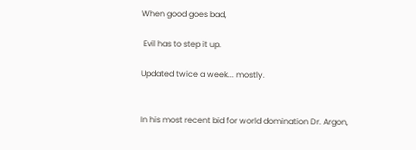When good goes bad,

 Evil has to step it up.

Updated twice a week... mostly.


In his most recent bid for world domination Dr. Argon,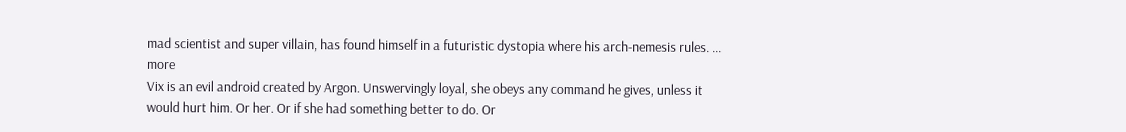mad scientist and super villain, has found himself in a futuristic dystopia where his arch-nemesis rules. ... more
Vix is an evil android created by Argon. Unswervingly loyal, she obeys any command he gives, unless it would hurt him. Or her. Or if she had something better to do. Or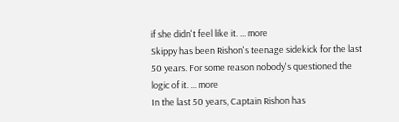if she didn't feel like it. ... more
Skippy has been Rishon's teenage sidekick for the last 50 years. For some reason nobody's questioned the logic of it. ... more
In the last 50 years, Captain Rishon has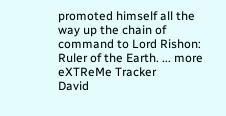promoted himself all the way up the chain of command to Lord Rishon: Ruler of the Earth. ... more
eXTReMe Tracker
David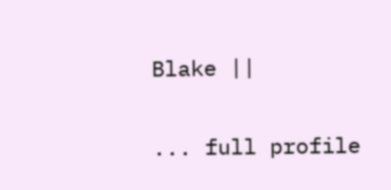Blake ||

... full profile